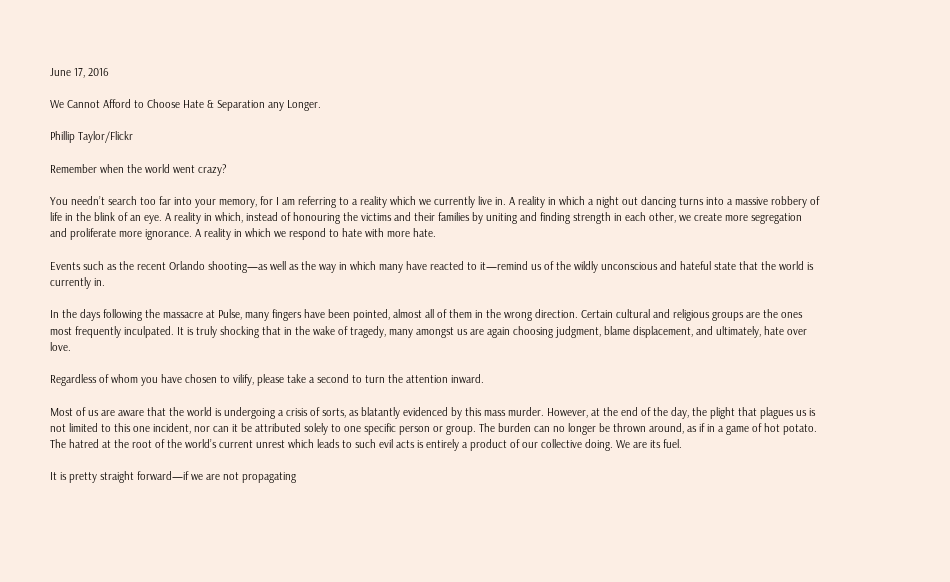June 17, 2016

We Cannot Afford to Choose Hate & Separation any Longer.

Phillip Taylor/Flickr

Remember when the world went crazy?

You needn’t search too far into your memory, for I am referring to a reality which we currently live in. A reality in which a night out dancing turns into a massive robbery of life in the blink of an eye. A reality in which, instead of honouring the victims and their families by uniting and finding strength in each other, we create more segregation and proliferate more ignorance. A reality in which we respond to hate with more hate.

Events such as the recent Orlando shooting—as well as the way in which many have reacted to it—remind us of the wildly unconscious and hateful state that the world is currently in.

In the days following the massacre at Pulse, many fingers have been pointed, almost all of them in the wrong direction. Certain cultural and religious groups are the ones most frequently inculpated. It is truly shocking that in the wake of tragedy, many amongst us are again choosing judgment, blame displacement, and ultimately, hate over love.

Regardless of whom you have chosen to vilify, please take a second to turn the attention inward.

Most of us are aware that the world is undergoing a crisis of sorts, as blatantly evidenced by this mass murder. However, at the end of the day, the plight that plagues us is not limited to this one incident, nor can it be attributed solely to one specific person or group. The burden can no longer be thrown around, as if in a game of hot potato. The hatred at the root of the world’s current unrest which leads to such evil acts is entirely a product of our collective doing. We are its fuel.

It is pretty straight forward—if we are not propagating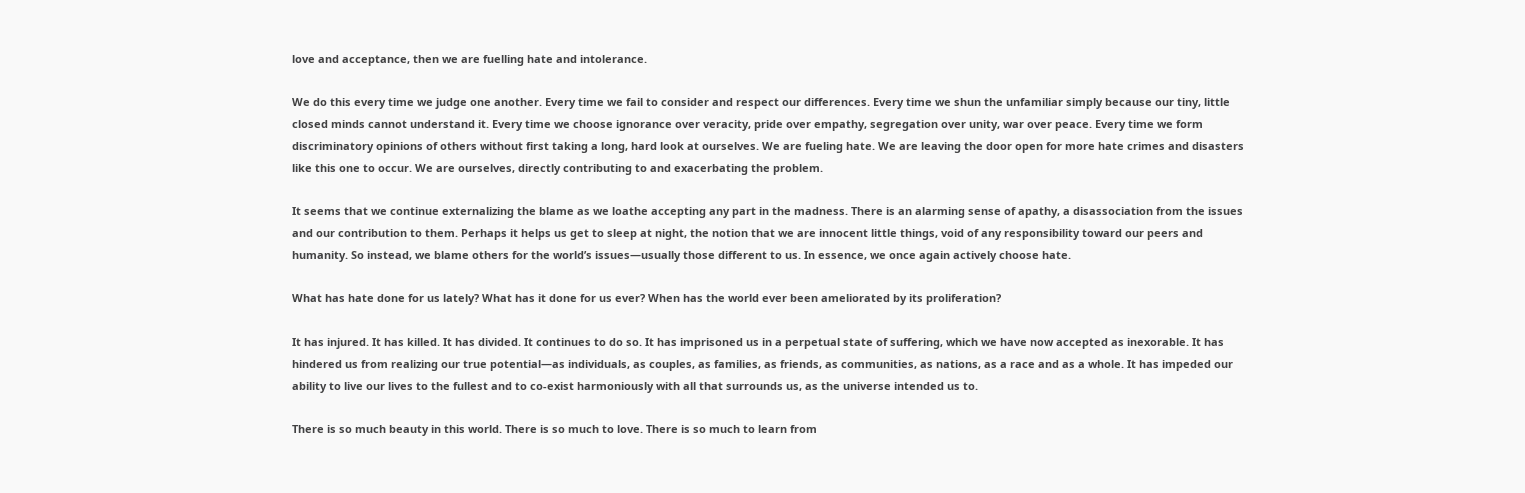love and acceptance, then we are fuelling hate and intolerance.

We do this every time we judge one another. Every time we fail to consider and respect our differences. Every time we shun the unfamiliar simply because our tiny, little closed minds cannot understand it. Every time we choose ignorance over veracity, pride over empathy, segregation over unity, war over peace. Every time we form discriminatory opinions of others without first taking a long, hard look at ourselves. We are fueling hate. We are leaving the door open for more hate crimes and disasters like this one to occur. We are ourselves, directly contributing to and exacerbating the problem.

It seems that we continue externalizing the blame as we loathe accepting any part in the madness. There is an alarming sense of apathy, a disassociation from the issues and our contribution to them. Perhaps it helps us get to sleep at night, the notion that we are innocent little things, void of any responsibility toward our peers and humanity. So instead, we blame others for the world’s issues—usually those different to us. In essence, we once again actively choose hate.

What has hate done for us lately? What has it done for us ever? When has the world ever been ameliorated by its proliferation?

It has injured. It has killed. It has divided. It continues to do so. It has imprisoned us in a perpetual state of suffering, which we have now accepted as inexorable. It has hindered us from realizing our true potential—as individuals, as couples, as families, as friends, as communities, as nations, as a race and as a whole. It has impeded our ability to live our lives to the fullest and to co-exist harmoniously with all that surrounds us, as the universe intended us to.

There is so much beauty in this world. There is so much to love. There is so much to learn from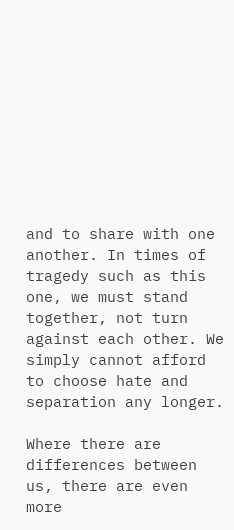and to share with one another. In times of tragedy such as this one, we must stand together, not turn against each other. We simply cannot afford to choose hate and separation any longer.

Where there are differences between us, there are even more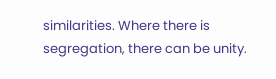similarities. Where there is segregation, there can be unity.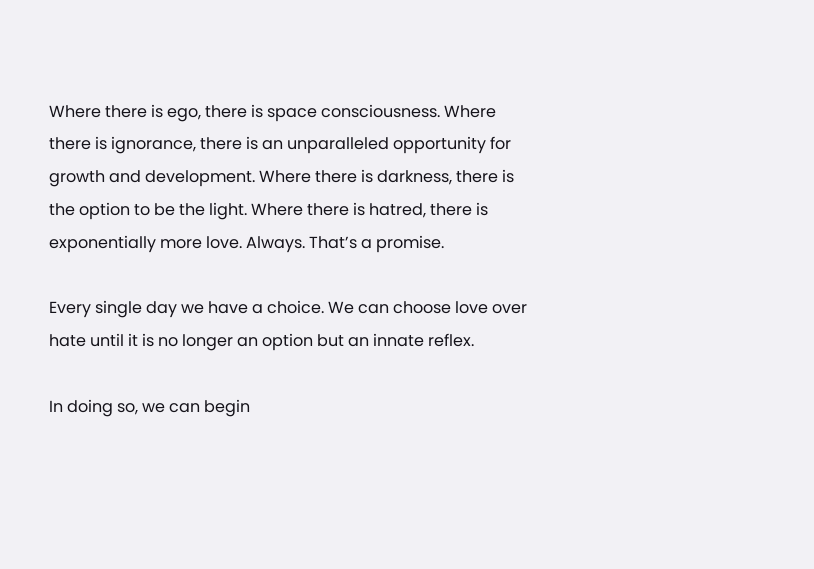Where there is ego, there is space consciousness. Where there is ignorance, there is an unparalleled opportunity for growth and development. Where there is darkness, there is the option to be the light. Where there is hatred, there is exponentially more love. Always. That’s a promise.

Every single day we have a choice. We can choose love over hate until it is no longer an option but an innate reflex.

In doing so, we can begin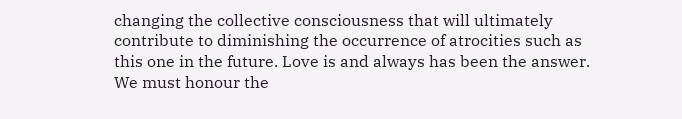changing the collective consciousness that will ultimately contribute to diminishing the occurrence of atrocities such as this one in the future. Love is and always has been the answer. We must honour the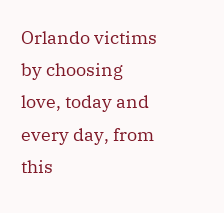Orlando victims by choosing love, today and every day, from this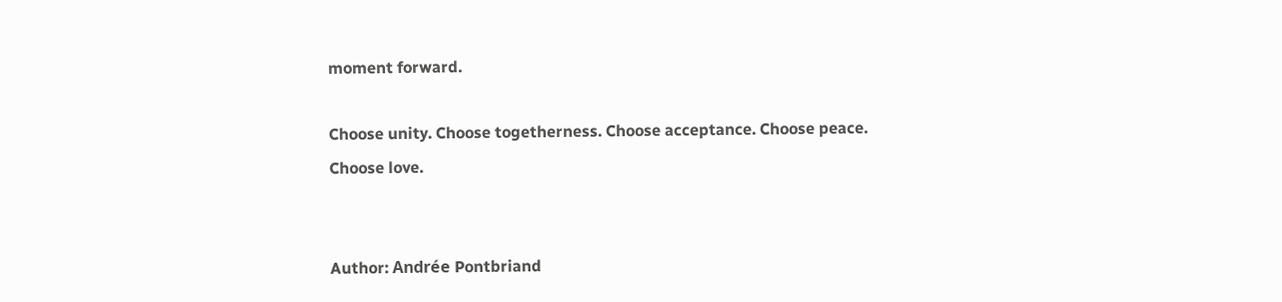moment forward.

Choose unity. Choose togetherness. Choose acceptance. Choose peace. Choose love.


Author: Andrée Pontbriand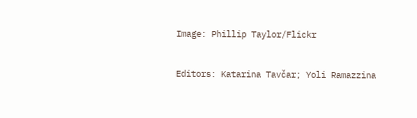Image: Phillip Taylor/Flickr

Editors: Katarina Tavčar; Yoli Ramazzina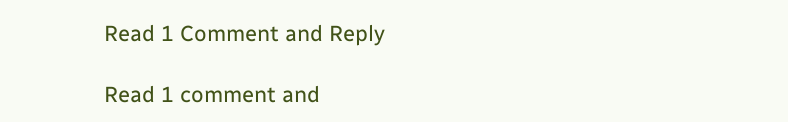Read 1 Comment and Reply

Read 1 comment and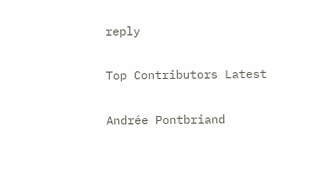reply

Top Contributors Latest

Andrée Pontbriand